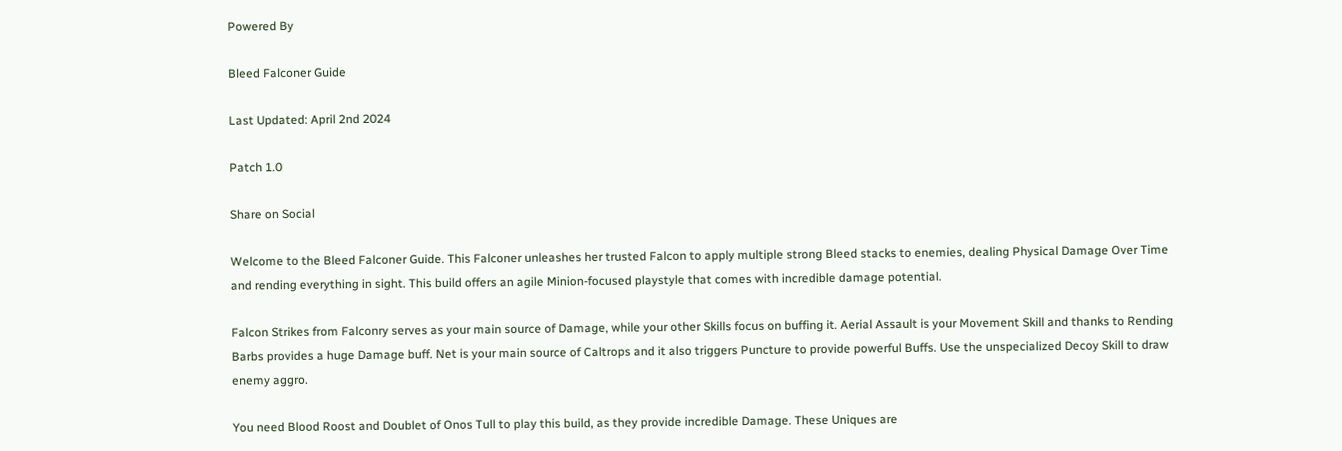Powered By

Bleed Falconer Guide

Last Updated: April 2nd 2024

Patch 1.0

Share on Social

Welcome to the Bleed Falconer Guide. This Falconer unleashes her trusted Falcon to apply multiple strong Bleed stacks to enemies, dealing Physical Damage Over Time and rending everything in sight. This build offers an agile Minion-focused playstyle that comes with incredible damage potential.

Falcon Strikes from Falconry serves as your main source of Damage, while your other Skills focus on buffing it. Aerial Assault is your Movement Skill and thanks to Rending Barbs provides a huge Damage buff. Net is your main source of Caltrops and it also triggers Puncture to provide powerful Buffs. Use the unspecialized Decoy Skill to draw enemy aggro.

You need Blood Roost and Doublet of Onos Tull to play this build, as they provide incredible Damage. These Uniques are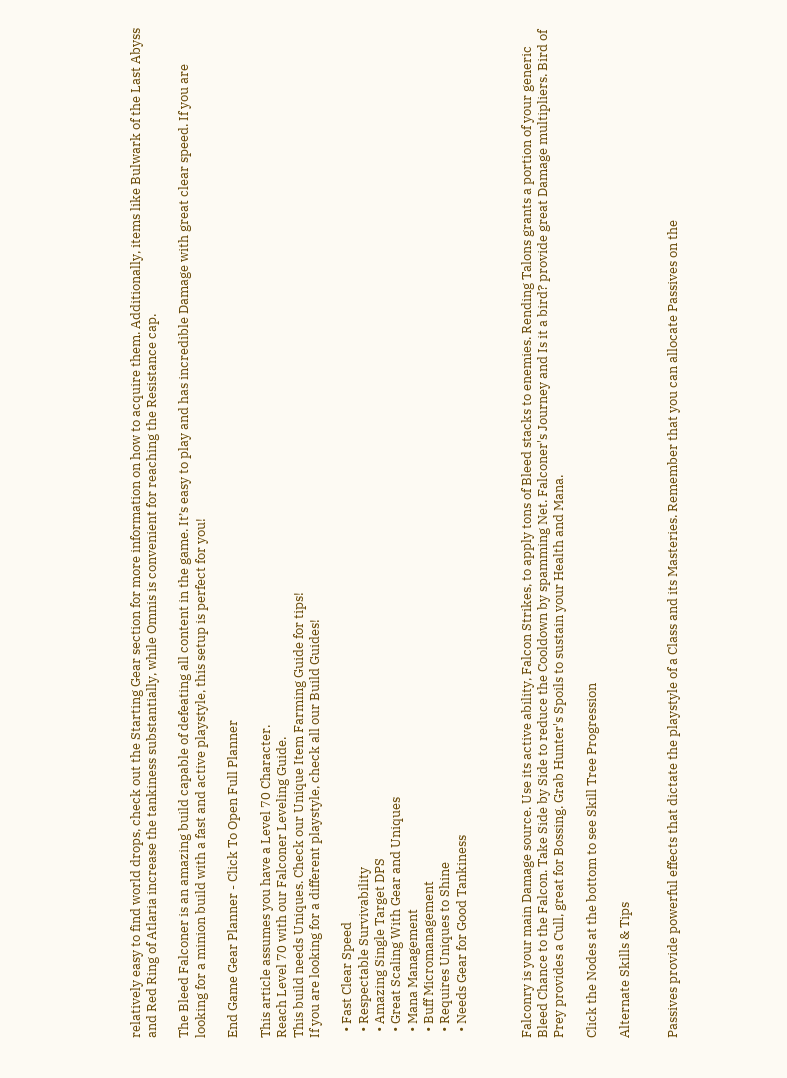relatively easy to find world drops, check out the Starting Gear section for more information on how to acquire them. Additionally, items like Bulwark of the Last Abyss and Red Ring of Atlaria increase the tankiness substantially, while Omnis is convenient for reaching the Resistance cap.

The Bleed Falconer is an amazing build capable of defeating all content in the game. It’s easy to play and has incredible Damage with great clear speed. If you are looking for a minion build with a fast and active playstyle, this setup is perfect for you!

End Game Gear Planner - Click To Open Full Planner

This article assumes you have a Level 70 Character.
Reach Level 70 with our Falconer Leveling Guide.
This build needs Uniques. Check our Unique Item Farming Guide for tips!
If you are looking for a different playstyle, check all our Build Guides!

  • Fast Clear Speed
  • Respectable Survivability
  • Amazing Single Target DPS
  • Great Scaling With Gear and Uniques
  • Mana Management
  • Buff Micromanagement
  • Requires Uniques to Shine
  • Needs Gear for Good Tankiness



Falconry is your main Damage source. Use its active ability, Falcon Strikes, to apply tons of Bleed stacks to enemies. Rending Talons grants a portion of your generic Bleed Chance to the Falcon. Take Side by Side to reduce the Cooldown by spamming Net. Falconer's Journey and Is it a bird? provide great Damage multipliers. Bird of Prey provides a Cull, great for Bossing. Grab Hunter's Spoils to sustain your Health and Mana.

Click the Nodes at the bottom to see Skill Tree Progression

Alternate Skills & Tips


Passives provide powerful effects that dictate the playstyle of a Class and its Masteries. Remember that you can allocate Passives on the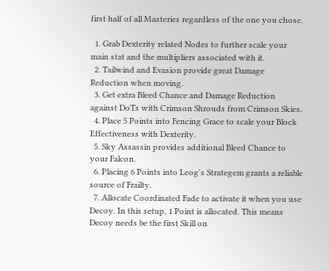first half of all Masteries regardless of the one you chose.

  1. Grab Dexterity related Nodes to further scale your main stat and the multipliers associated with it.
  2. Tailwind and Evasion provide great Damage Reduction when moving.
  3. Get extra Bleed Chance and Damage Reduction against DoTs with Crimson Shrouds from Crimson Skies.
  4. Place 5 Points into Fencing Grace to scale your Block Effectiveness with Dexterity.
  5. Sky Assassin provides additional Bleed Chance to your Falcon.
  6. Placing 6 Points into Leog's Strategem grants a reliable source of Frailty.
  7. Allocate Coordinated Fade to activate it when you use Decoy. In this setup, 1 Point is allocated. This means Decoy needs be the first Skill on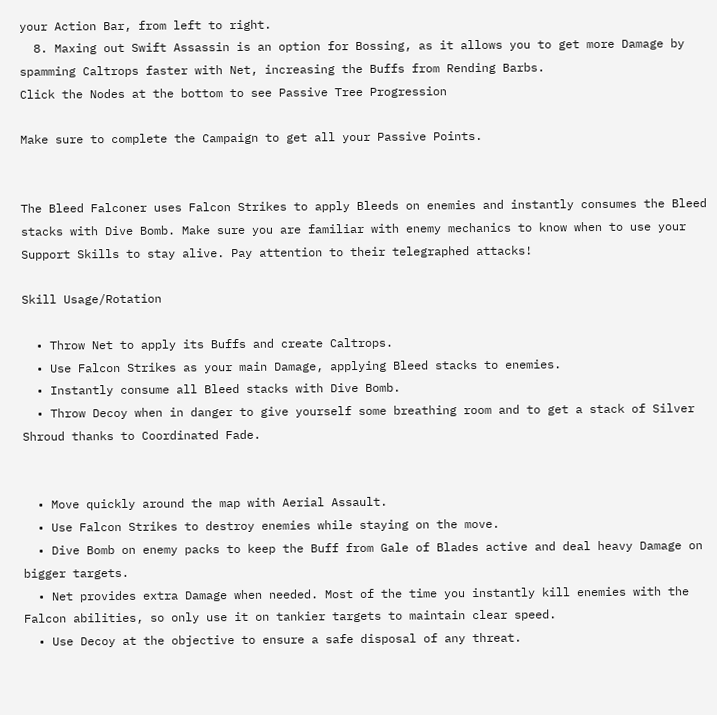your Action Bar, from left to right.
  8. Maxing out Swift Assassin is an option for Bossing, as it allows you to get more Damage by spamming Caltrops faster with Net, increasing the Buffs from Rending Barbs.
Click the Nodes at the bottom to see Passive Tree Progression

Make sure to complete the Campaign to get all your Passive Points.


The Bleed Falconer uses Falcon Strikes to apply Bleeds on enemies and instantly consumes the Bleed stacks with Dive Bomb. Make sure you are familiar with enemy mechanics to know when to use your Support Skills to stay alive. Pay attention to their telegraphed attacks!

Skill Usage/Rotation

  • Throw Net to apply its Buffs and create Caltrops.
  • Use Falcon Strikes as your main Damage, applying Bleed stacks to enemies.
  • Instantly consume all Bleed stacks with Dive Bomb.
  • Throw Decoy when in danger to give yourself some breathing room and to get a stack of Silver Shroud thanks to Coordinated Fade.


  • Move quickly around the map with Aerial Assault.
  • Use Falcon Strikes to destroy enemies while staying on the move.
  • Dive Bomb on enemy packs to keep the Buff from Gale of Blades active and deal heavy Damage on bigger targets.
  • Net provides extra Damage when needed. Most of the time you instantly kill enemies with the Falcon abilities, so only use it on tankier targets to maintain clear speed.
  • Use Decoy at the objective to ensure a safe disposal of any threat.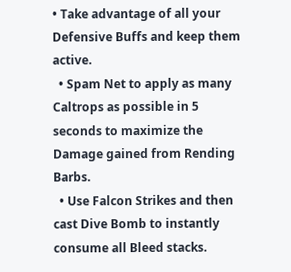• Take advantage of all your Defensive Buffs and keep them active.
  • Spam Net to apply as many Caltrops as possible in 5 seconds to maximize the Damage gained from Rending Barbs.
  • Use Falcon Strikes and then cast Dive Bomb to instantly consume all Bleed stacks.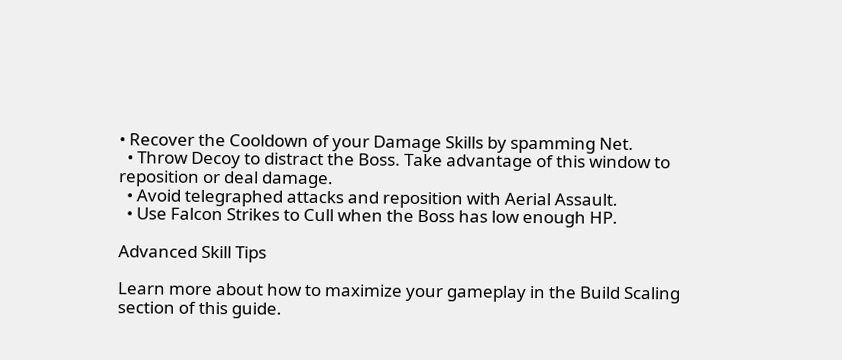• Recover the Cooldown of your Damage Skills by spamming Net.
  • Throw Decoy to distract the Boss. Take advantage of this window to reposition or deal damage.
  • Avoid telegraphed attacks and reposition with Aerial Assault.
  • Use Falcon Strikes to Cull when the Boss has low enough HP.

Advanced Skill Tips

Learn more about how to maximize your gameplay in the Build Scaling section of this guide.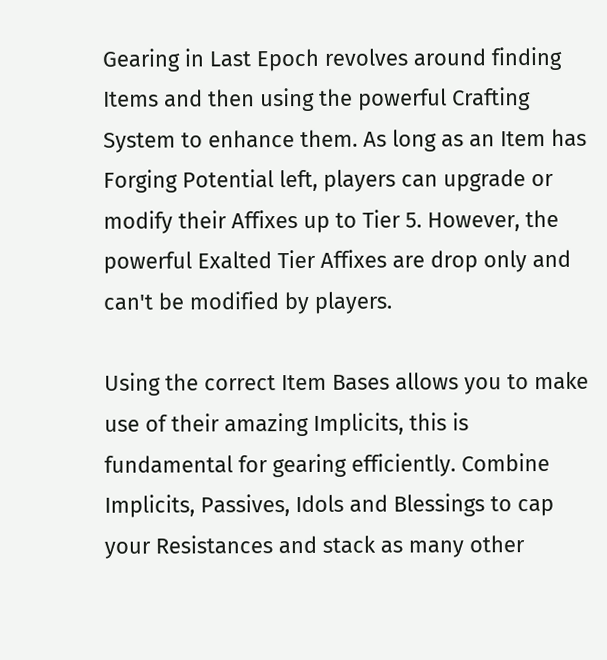Gearing in Last Epoch revolves around finding Items and then using the powerful Crafting System to enhance them. As long as an Item has Forging Potential left, players can upgrade or modify their Affixes up to Tier 5. However, the powerful Exalted Tier Affixes are drop only and can't be modified by players.

Using the correct Item Bases allows you to make use of their amazing Implicits, this is fundamental for gearing efficiently. Combine Implicits, Passives, Idols and Blessings to cap your Resistances and stack as many other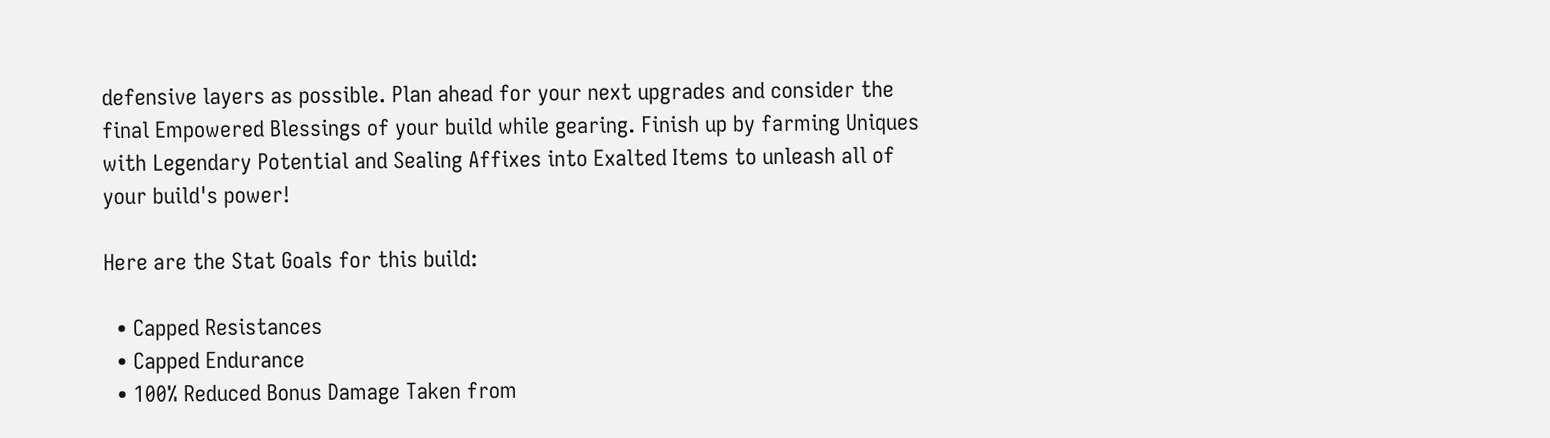defensive layers as possible. Plan ahead for your next upgrades and consider the final Empowered Blessings of your build while gearing. Finish up by farming Uniques with Legendary Potential and Sealing Affixes into Exalted Items to unleash all of your build's power!

Here are the Stat Goals for this build:

  • Capped Resistances
  • Capped Endurance
  • 100% Reduced Bonus Damage Taken from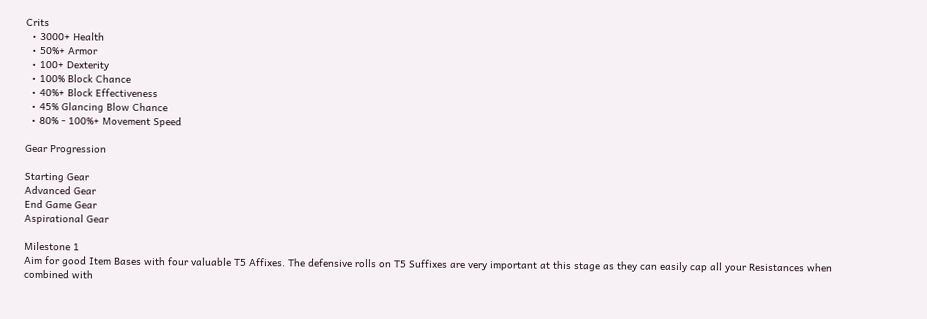Crits
  • 3000+ Health
  • 50%+ Armor
  • 100+ Dexterity
  • 100% Block Chance
  • 40%+ Block Effectiveness
  • 45% Glancing Blow Chance
  • 80% - 100%+ Movement Speed

Gear Progression

Starting Gear
Advanced Gear
End Game Gear
Aspirational Gear

Milestone 1
Aim for good Item Bases with four valuable T5 Affixes. The defensive rolls on T5 Suffixes are very important at this stage as they can easily cap all your Resistances when combined with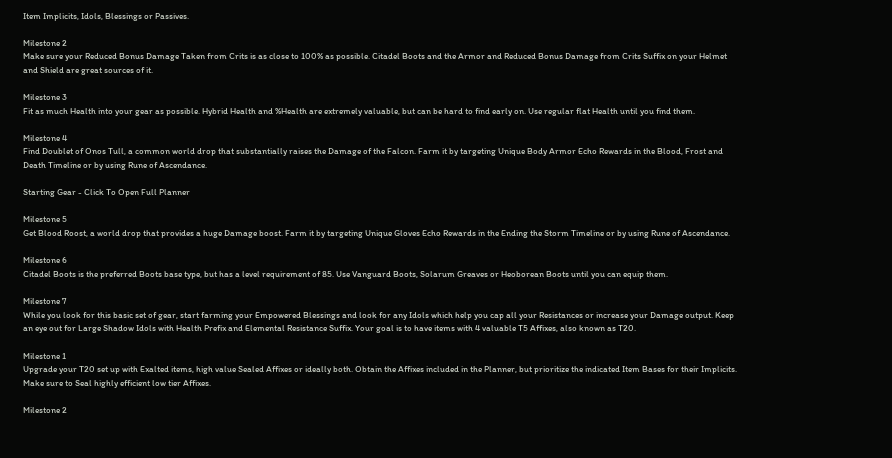Item Implicits, Idols, Blessings or Passives.

Milestone 2
Make sure your Reduced Bonus Damage Taken from Crits is as close to 100% as possible. Citadel Boots and the Armor and Reduced Bonus Damage from Crits Suffix on your Helmet and Shield are great sources of it.

Milestone 3
Fit as much Health into your gear as possible. Hybrid Health and %Health are extremely valuable, but can be hard to find early on. Use regular flat Health until you find them.

Milestone 4
Find Doublet of Onos Tull, a common world drop that substantially raises the Damage of the Falcon. Farm it by targeting Unique Body Armor Echo Rewards in the Blood, Frost and Death Timeline or by using Rune of Ascendance.

Starting Gear - Click To Open Full Planner

Milestone 5
Get Blood Roost, a world drop that provides a huge Damage boost. Farm it by targeting Unique Gloves Echo Rewards in the Ending the Storm Timeline or by using Rune of Ascendance.

Milestone 6
Citadel Boots is the preferred Boots base type, but has a level requirement of 85. Use Vanguard Boots, Solarum Greaves or Heoborean Boots until you can equip them.

Milestone 7
While you look for this basic set of gear, start farming your Empowered Blessings and look for any Idols which help you cap all your Resistances or increase your Damage output. Keep an eye out for Large Shadow Idols with Health Prefix and Elemental Resistance Suffix. Your goal is to have items with 4 valuable T5 Affixes, also known as T20.

Milestone 1
Upgrade your T20 set up with Exalted items, high value Sealed Affixes or ideally both. Obtain the Affixes included in the Planner, but prioritize the indicated Item Bases for their Implicits. Make sure to Seal highly efficient low tier Affixes.

Milestone 2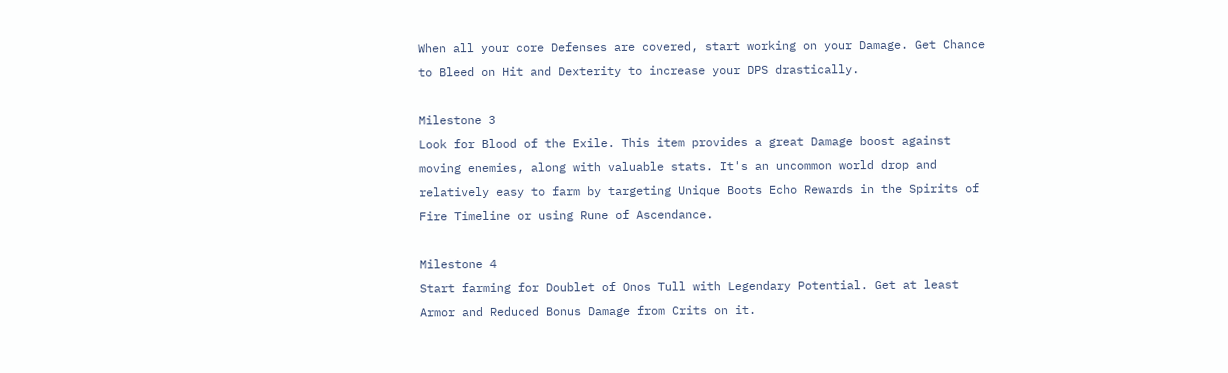When all your core Defenses are covered, start working on your Damage. Get Chance to Bleed on Hit and Dexterity to increase your DPS drastically.

Milestone 3
Look for Blood of the Exile. This item provides a great Damage boost against moving enemies, along with valuable stats. It's an uncommon world drop and relatively easy to farm by targeting Unique Boots Echo Rewards in the Spirits of Fire Timeline or using Rune of Ascendance.

Milestone 4
Start farming for Doublet of Onos Tull with Legendary Potential. Get at least Armor and Reduced Bonus Damage from Crits on it.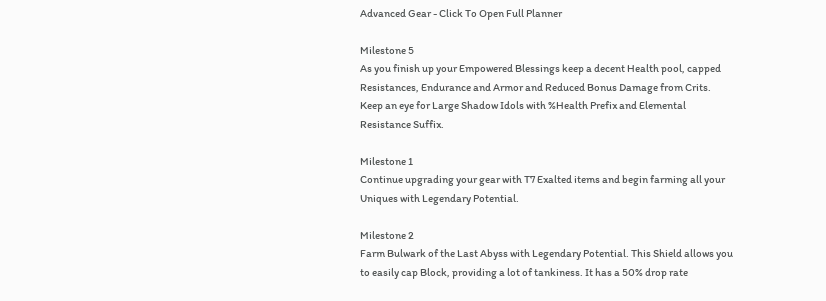Advanced Gear - Click To Open Full Planner

Milestone 5
As you finish up your Empowered Blessings keep a decent Health pool, capped Resistances, Endurance and Armor and Reduced Bonus Damage from Crits. Keep an eye for Large Shadow Idols with %Health Prefix and Elemental Resistance Suffix.

Milestone 1
Continue upgrading your gear with T7 Exalted items and begin farming all your Uniques with Legendary Potential.

Milestone 2
Farm Bulwark of the Last Abyss with Legendary Potential. This Shield allows you to easily cap Block, providing a lot of tankiness. It has a 50% drop rate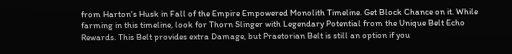from Harton's Husk in Fall of the Empire Empowered Monolith Timeline. Get Block Chance on it. While farming in this timeline, look for Thorn Slinger with Legendary Potential from the Unique Belt Echo Rewards. This Belt provides extra Damage, but Praetorian Belt is still an option if you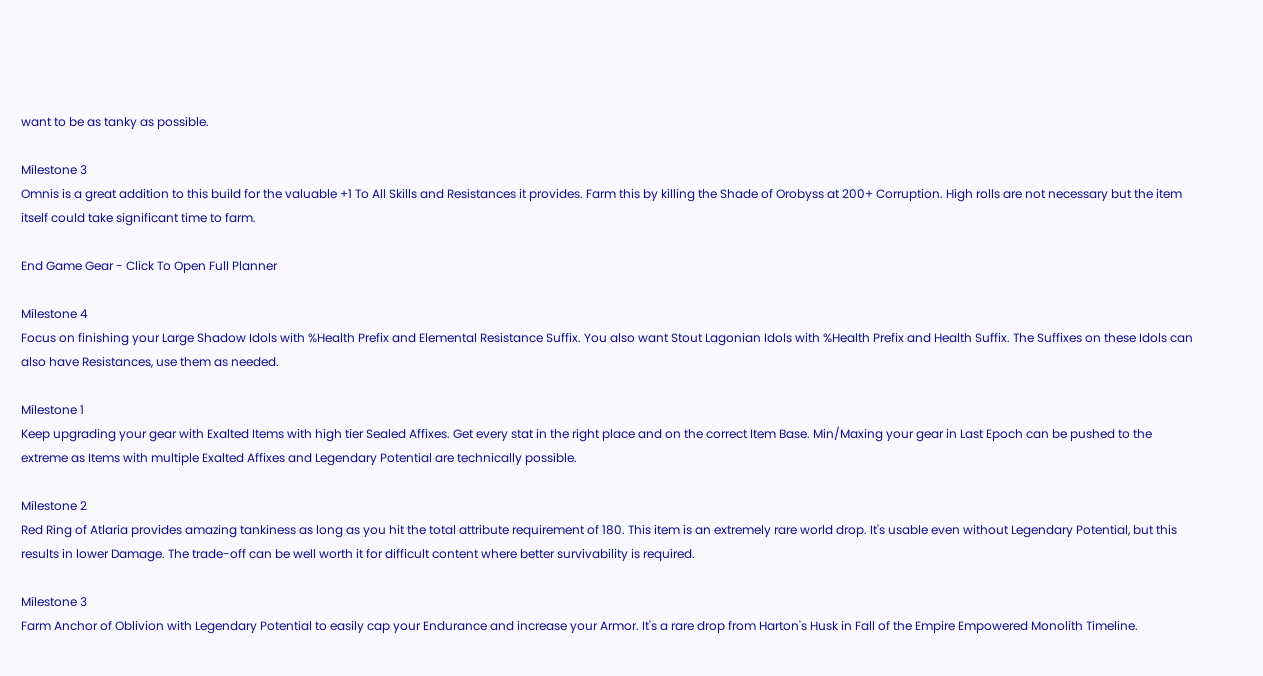want to be as tanky as possible.

Milestone 3
Omnis is a great addition to this build for the valuable +1 To All Skills and Resistances it provides. Farm this by killing the Shade of Orobyss at 200+ Corruption. High rolls are not necessary but the item itself could take significant time to farm.

End Game Gear - Click To Open Full Planner

Milestone 4
Focus on finishing your Large Shadow Idols with %Health Prefix and Elemental Resistance Suffix. You also want Stout Lagonian Idols with %Health Prefix and Health Suffix. The Suffixes on these Idols can also have Resistances, use them as needed.

Milestone 1
Keep upgrading your gear with Exalted Items with high tier Sealed Affixes. Get every stat in the right place and on the correct Item Base. Min/Maxing your gear in Last Epoch can be pushed to the extreme as Items with multiple Exalted Affixes and Legendary Potential are technically possible.

Milestone 2
Red Ring of Atlaria provides amazing tankiness as long as you hit the total attribute requirement of 180. This item is an extremely rare world drop. It's usable even without Legendary Potential, but this results in lower Damage. The trade-off can be well worth it for difficult content where better survivability is required.

Milestone 3
Farm Anchor of Oblivion with Legendary Potential to easily cap your Endurance and increase your Armor. It's a rare drop from Harton's Husk in Fall of the Empire Empowered Monolith Timeline.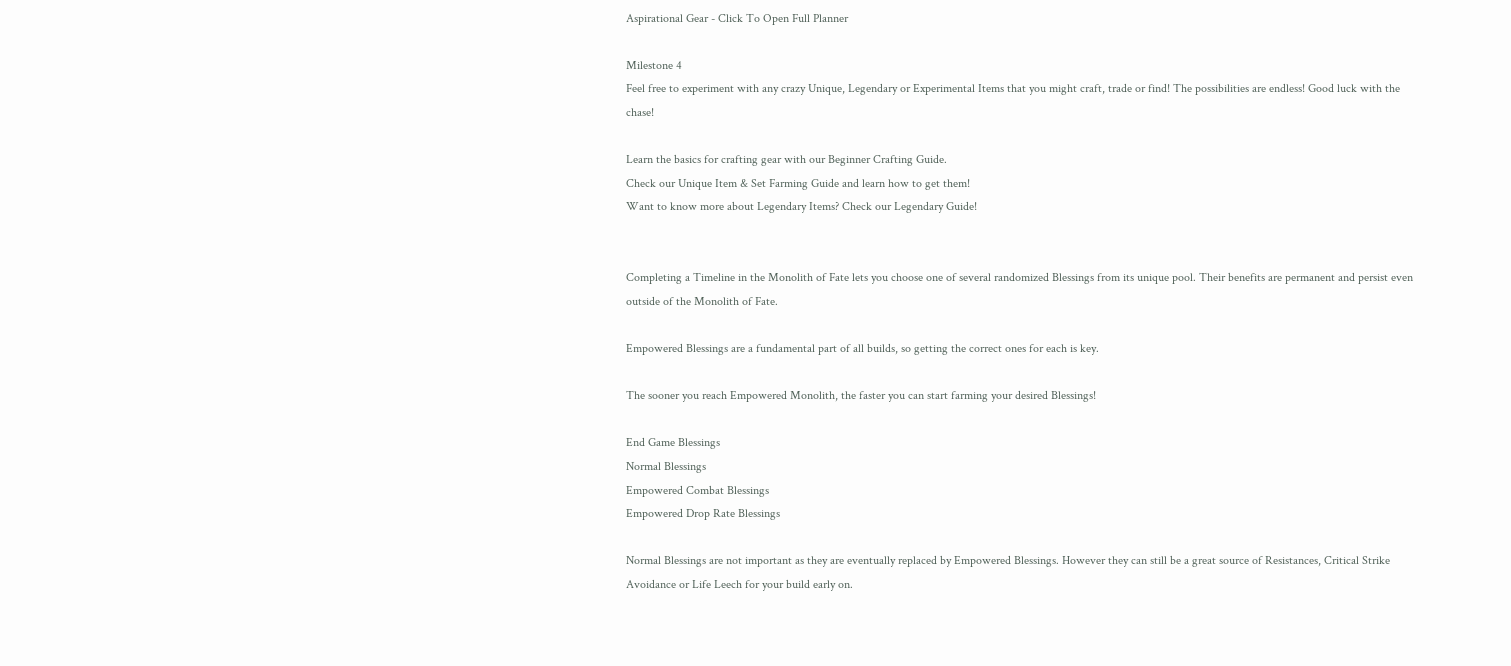Aspirational Gear - Click To Open Full Planner

Milestone 4
Feel free to experiment with any crazy Unique, Legendary or Experimental Items that you might craft, trade or find! The possibilities are endless! Good luck with the chase!

Learn the basics for crafting gear with our Beginner Crafting Guide.
Check our Unique Item & Set Farming Guide and learn how to get them!
Want to know more about Legendary Items? Check our Legendary Guide!


Completing a Timeline in the Monolith of Fate lets you choose one of several randomized Blessings from its unique pool. Their benefits are permanent and persist even outside of the Monolith of Fate.

Empowered Blessings are a fundamental part of all builds, so getting the correct ones for each is key.

The sooner you reach Empowered Monolith, the faster you can start farming your desired Blessings!

End Game Blessings
Normal Blessings
Empowered Combat Blessings
Empowered Drop Rate Blessings

Normal Blessings are not important as they are eventually replaced by Empowered Blessings. However they can still be a great source of Resistances, Critical Strike Avoidance or Life Leech for your build early on.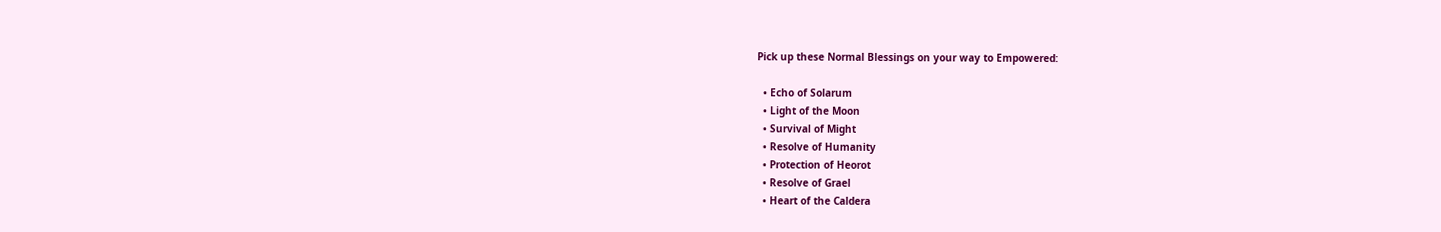Pick up these Normal Blessings on your way to Empowered:

  • Echo of Solarum
  • Light of the Moon
  • Survival of Might
  • Resolve of Humanity
  • Protection of Heorot
  • Resolve of Grael
  • Heart of the Caldera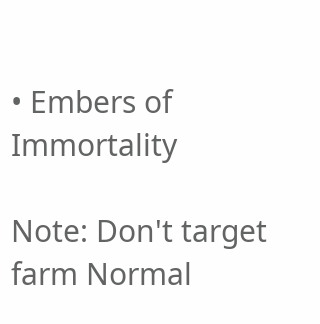• Embers of Immortality

Note: Don't target farm Normal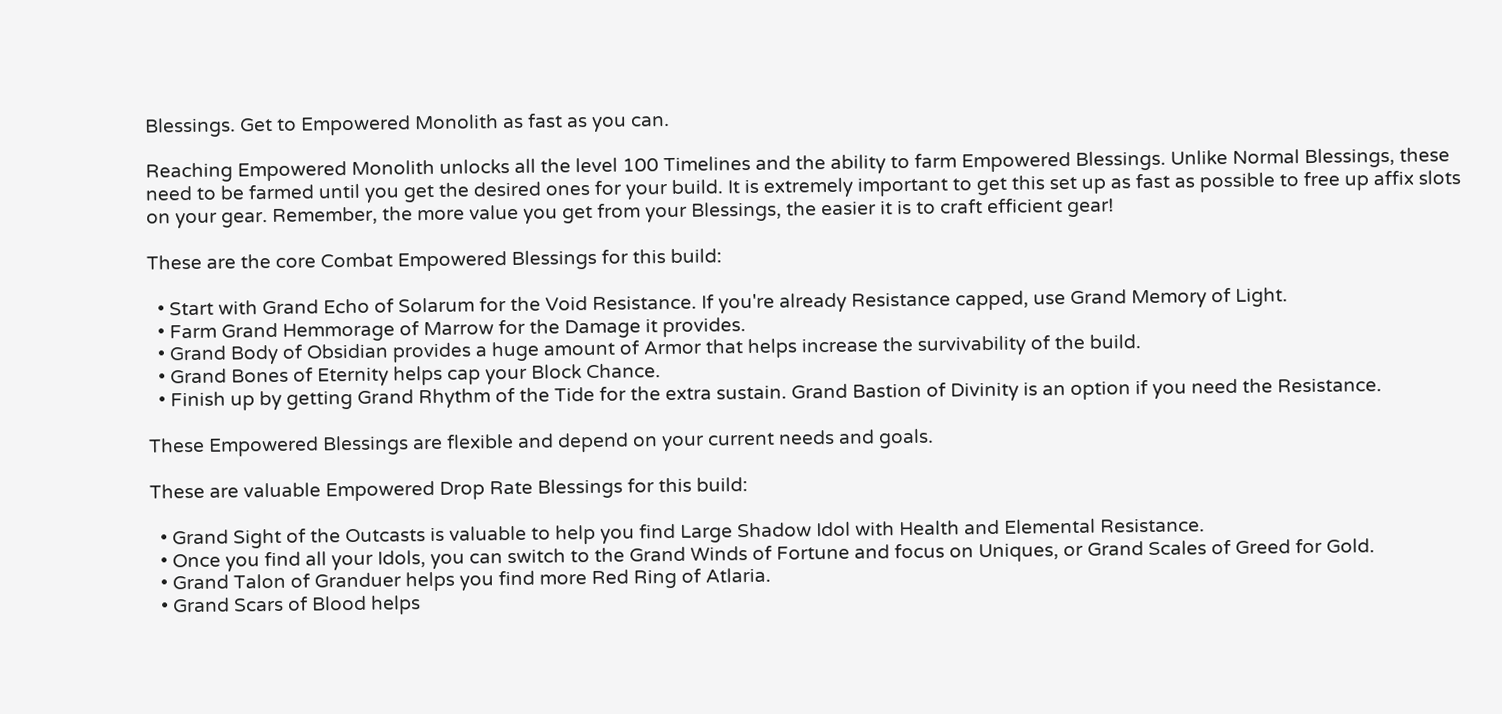Blessings. Get to Empowered Monolith as fast as you can.

Reaching Empowered Monolith unlocks all the level 100 Timelines and the ability to farm Empowered Blessings. Unlike Normal Blessings, these need to be farmed until you get the desired ones for your build. It is extremely important to get this set up as fast as possible to free up affix slots on your gear. Remember, the more value you get from your Blessings, the easier it is to craft efficient gear!

These are the core Combat Empowered Blessings for this build:

  • Start with Grand Echo of Solarum for the Void Resistance. If you're already Resistance capped, use Grand Memory of Light.
  • Farm Grand Hemmorage of Marrow for the Damage it provides.
  • Grand Body of Obsidian provides a huge amount of Armor that helps increase the survivability of the build.
  • Grand Bones of Eternity helps cap your Block Chance.
  • Finish up by getting Grand Rhythm of the Tide for the extra sustain. Grand Bastion of Divinity is an option if you need the Resistance.

These Empowered Blessings are flexible and depend on your current needs and goals.

These are valuable Empowered Drop Rate Blessings for this build:

  • Grand Sight of the Outcasts is valuable to help you find Large Shadow Idol with Health and Elemental Resistance.
  • Once you find all your Idols, you can switch to the Grand Winds of Fortune and focus on Uniques, or Grand Scales of Greed for Gold.
  • Grand Talon of Granduer helps you find more Red Ring of Atlaria.
  • Grand Scars of Blood helps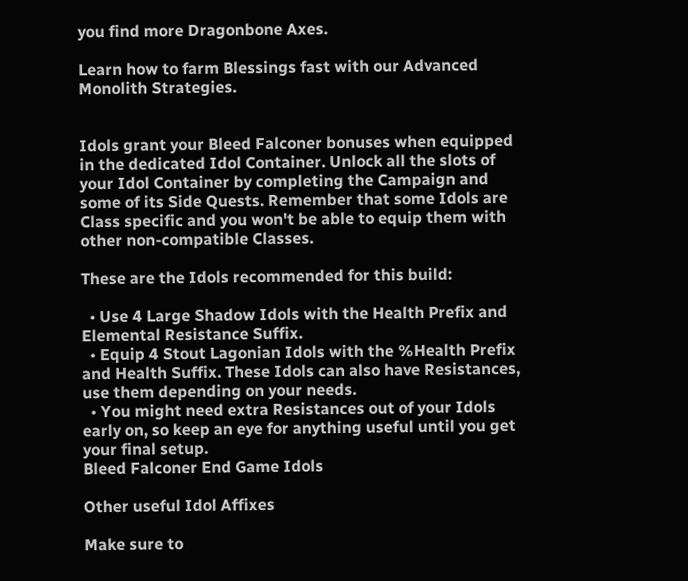you find more Dragonbone Axes.

Learn how to farm Blessings fast with our Advanced Monolith Strategies.


Idols grant your Bleed Falconer bonuses when equipped in the dedicated Idol Container. Unlock all the slots of your Idol Container by completing the Campaign and some of its Side Quests. Remember that some Idols are Class specific and you won't be able to equip them with other non-compatible Classes.

These are the Idols recommended for this build:

  • Use 4 Large Shadow Idols with the Health Prefix and Elemental Resistance Suffix.
  • Equip 4 Stout Lagonian Idols with the %Health Prefix and Health Suffix. These Idols can also have Resistances, use them depending on your needs.
  • You might need extra Resistances out of your Idols early on, so keep an eye for anything useful until you get your final setup.
Bleed Falconer End Game Idols

Other useful Idol Affixes

Make sure to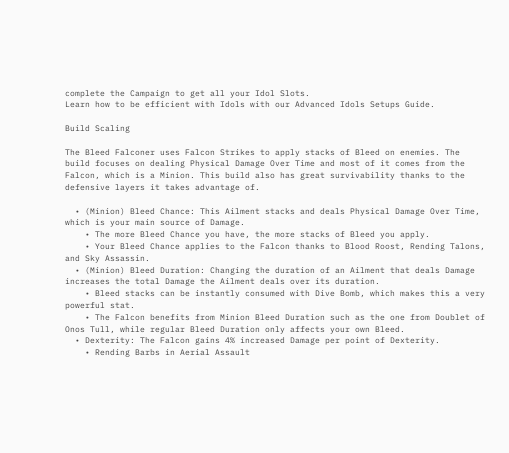complete the Campaign to get all your Idol Slots.
Learn how to be efficient with Idols with our Advanced Idols Setups Guide.

Build Scaling

The Bleed Falconer uses Falcon Strikes to apply stacks of Bleed on enemies. The build focuses on dealing Physical Damage Over Time and most of it comes from the Falcon, which is a Minion. This build also has great survivability thanks to the defensive layers it takes advantage of.

  • (Minion) Bleed Chance: This Ailment stacks and deals Physical Damage Over Time, which is your main source of Damage.
    • The more Bleed Chance you have, the more stacks of Bleed you apply.
    • Your Bleed Chance applies to the Falcon thanks to Blood Roost, Rending Talons, and Sky Assassin.
  • (Minion) Bleed Duration: Changing the duration of an Ailment that deals Damage increases the total Damage the Ailment deals over its duration.
    • Bleed stacks can be instantly consumed with Dive Bomb, which makes this a very powerful stat.
    • The Falcon benefits from Minion Bleed Duration such as the one from Doublet of Onos Tull, while regular Bleed Duration only affects your own Bleed.
  • Dexterity: The Falcon gains 4% increased Damage per point of Dexterity.
    • Rending Barbs in Aerial Assault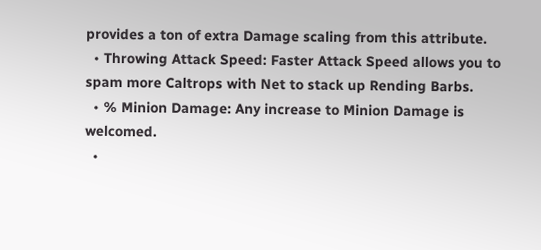provides a ton of extra Damage scaling from this attribute.
  • Throwing Attack Speed: Faster Attack Speed allows you to spam more Caltrops with Net to stack up Rending Barbs.
  • % Minion Damage: Any increase to Minion Damage is welcomed.
  •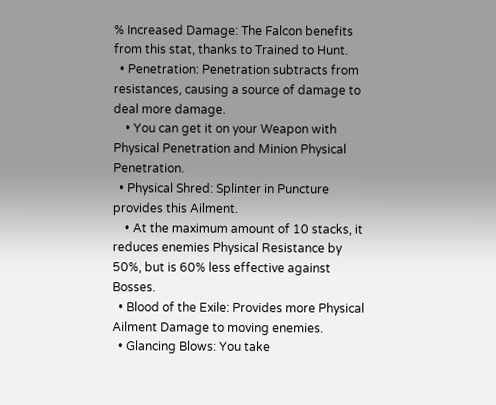% Increased Damage: The Falcon benefits from this stat, thanks to Trained to Hunt.
  • Penetration: Penetration subtracts from resistances, causing a source of damage to deal more damage.
    • You can get it on your Weapon with Physical Penetration and Minion Physical Penetration.
  • Physical Shred: Splinter in Puncture provides this Ailment.
    • At the maximum amount of 10 stacks, it reduces enemies Physical Resistance by 50%, but is 60% less effective against Bosses.
  • Blood of the Exile: Provides more Physical Ailment Damage to moving enemies.
  • Glancing Blows: You take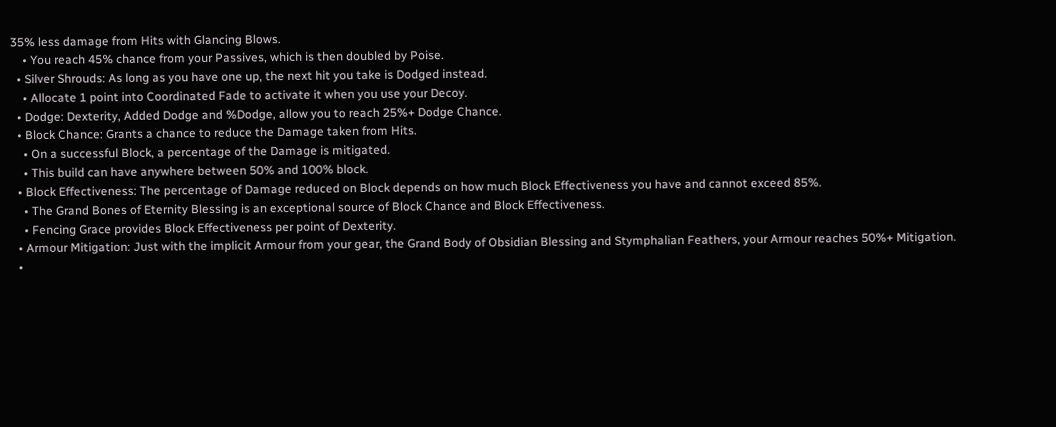35% less damage from Hits with Glancing Blows.
    • You reach 45% chance from your Passives, which is then doubled by Poise.
  • Silver Shrouds: As long as you have one up, the next hit you take is Dodged instead.
    • Allocate 1 point into Coordinated Fade to activate it when you use your Decoy.
  • Dodge: Dexterity, Added Dodge and %Dodge, allow you to reach 25%+ Dodge Chance.
  • Block Chance: Grants a chance to reduce the Damage taken from Hits.
    • On a successful Block, a percentage of the Damage is mitigated.
    • This build can have anywhere between 50% and 100% block.
  • Block Effectiveness: The percentage of Damage reduced on Block depends on how much Block Effectiveness you have and cannot exceed 85%.
    • The Grand Bones of Eternity Blessing is an exceptional source of Block Chance and Block Effectiveness.
    • Fencing Grace provides Block Effectiveness per point of Dexterity.
  • Armour Mitigation: Just with the implicit Armour from your gear, the Grand Body of Obsidian Blessing and Stymphalian Feathers, your Armour reaches 50%+ Mitigation.
  •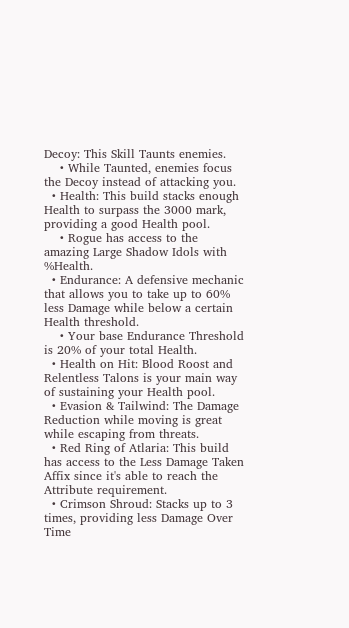Decoy: This Skill Taunts enemies.
    • While Taunted, enemies focus the Decoy instead of attacking you.
  • Health: This build stacks enough Health to surpass the 3000 mark, providing a good Health pool.
    • Rogue has access to the amazing Large Shadow Idols with %Health.
  • Endurance: A defensive mechanic that allows you to take up to 60% less Damage while below a certain Health threshold.
    • Your base Endurance Threshold is 20% of your total Health.
  • Health on Hit: Blood Roost and Relentless Talons is your main way of sustaining your Health pool.
  • Evasion & Tailwind: The Damage Reduction while moving is great while escaping from threats.
  • Red Ring of Atlaria: This build has access to the Less Damage Taken Affix since it's able to reach the Attribute requirement.
  • Crimson Shroud: Stacks up to 3 times, providing less Damage Over Time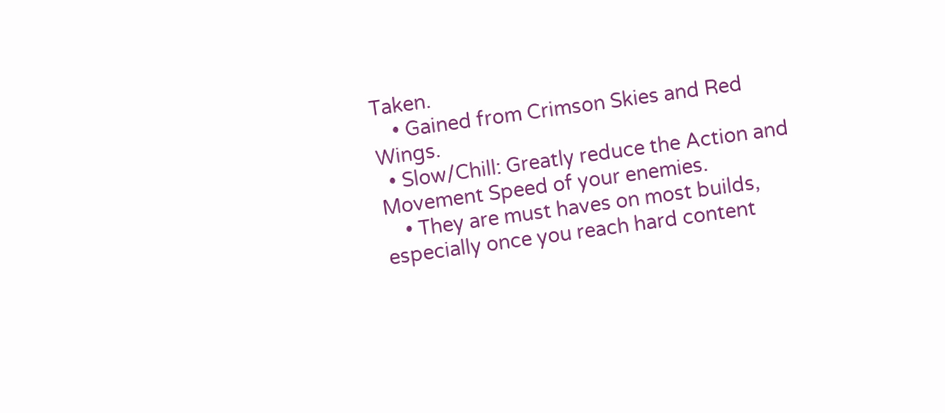Taken.
    • Gained from Crimson Skies and Red Wings.
  • Slow/Chill: Greatly reduce the Action and Movement Speed of your enemies.
    • They are must haves on most builds, especially once you reach hard content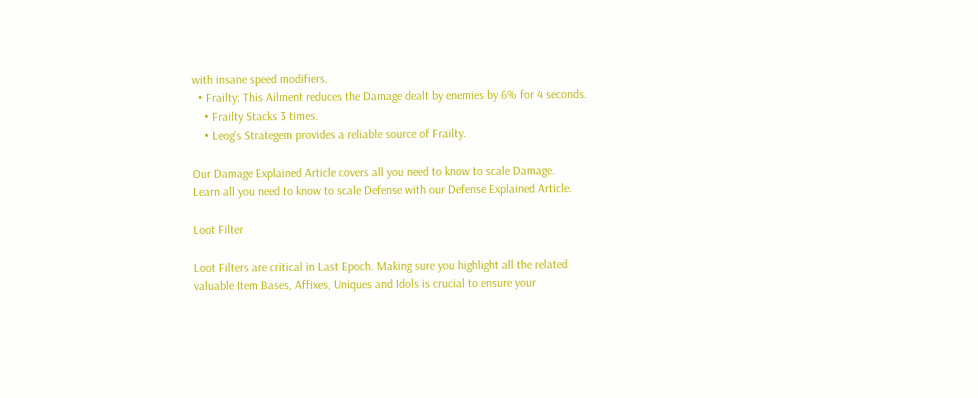with insane speed modifiers.
  • Frailty: This Ailment reduces the Damage dealt by enemies by 6% for 4 seconds.
    • Frailty Stacks 3 times.
    • Leog's Strategem provides a reliable source of Frailty.

Our Damage Explained Article covers all you need to know to scale Damage.
Learn all you need to know to scale Defense with our Defense Explained Article.

Loot Filter

Loot Filters are critical in Last Epoch. Making sure you highlight all the related valuable Item Bases, Affixes, Uniques and Idols is crucial to ensure your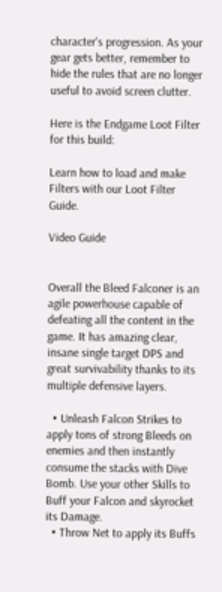character's progression. As your gear gets better, remember to hide the rules that are no longer useful to avoid screen clutter.

Here is the Endgame Loot Filter for this build:

Learn how to load and make Filters with our Loot Filter Guide.

Video Guide


Overall the Bleed Falconer is an agile powerhouse capable of defeating all the content in the game. It has amazing clear, insane single target DPS and great survivability thanks to its multiple defensive layers.

  • Unleash Falcon Strikes to apply tons of strong Bleeds on enemies and then instantly consume the stacks with Dive Bomb. Use your other Skills to Buff your Falcon and skyrocket its Damage.
  • Throw Net to apply its Buffs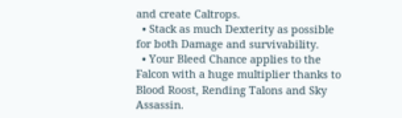and create Caltrops.
  • Stack as much Dexterity as possible for both Damage and survivability.
  • Your Bleed Chance applies to the Falcon with a huge multiplier thanks to Blood Roost, Rending Talons and Sky Assassin.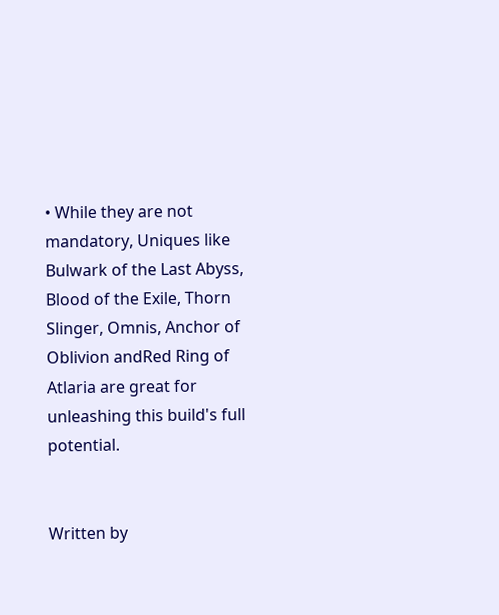• While they are not mandatory, Uniques like Bulwark of the Last Abyss, Blood of the Exile, Thorn Slinger, Omnis, Anchor of Oblivion andRed Ring of Atlaria are great for unleashing this build's full potential.


Written by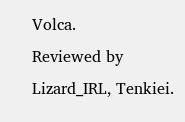Volca.
Reviewed by Lizard_IRL, Tenkiei.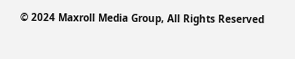© 2024 Maxroll Media Group, All Rights Reserved